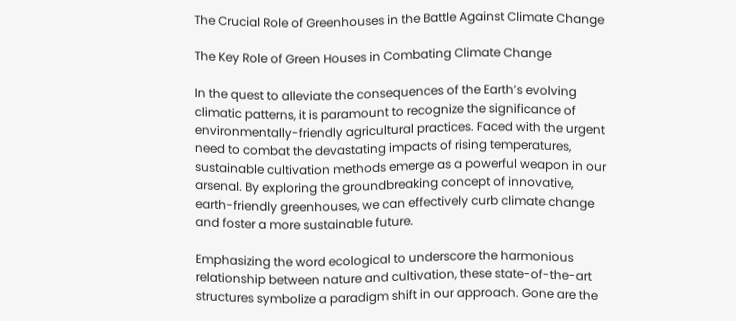The Crucial Role of Greenhouses in the Battle Against Climate Change

The Key Role of Green Houses in Combating Climate Change

In the quest to alleviate the consequences of the Earth’s evolving climatic patterns, it is paramount to recognize the significance of environmentally-friendly agricultural practices. Faced with the urgent need to combat the devastating impacts of rising temperatures, sustainable cultivation methods emerge as a powerful weapon in our arsenal. By exploring the groundbreaking concept of innovative, earth-friendly greenhouses, we can effectively curb climate change and foster a more sustainable future.

Emphasizing the word ecological to underscore the harmonious relationship between nature and cultivation, these state-of-the-art structures symbolize a paradigm shift in our approach. Gone are the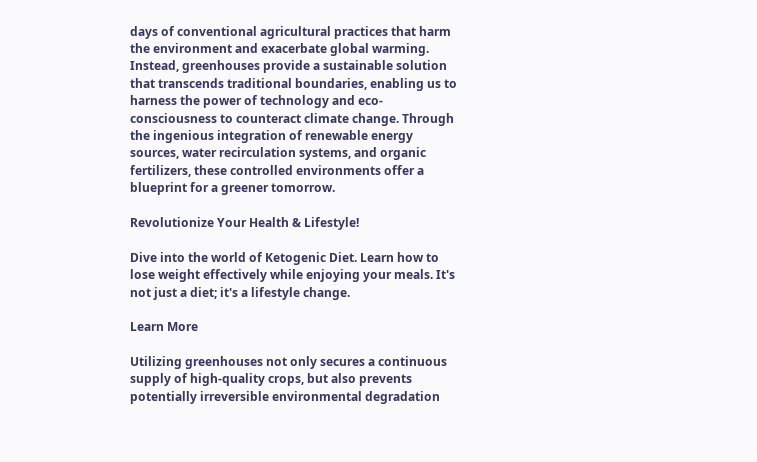days of conventional agricultural practices that harm the environment and exacerbate global warming. Instead, greenhouses provide a sustainable solution that transcends traditional boundaries, enabling us to harness the power of technology and eco-consciousness to counteract climate change. Through the ingenious integration of renewable energy sources, water recirculation systems, and organic fertilizers, these controlled environments offer a blueprint for a greener tomorrow.

Revolutionize Your Health & Lifestyle!

Dive into the world of Ketogenic Diet. Learn how to lose weight effectively while enjoying your meals. It's not just a diet; it's a lifestyle change.

Learn More

Utilizing greenhouses not only secures a continuous supply of high-quality crops, but also prevents potentially irreversible environmental degradation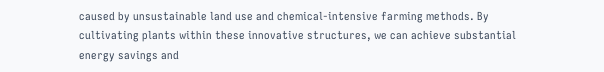caused by unsustainable land use and chemical-intensive farming methods. By cultivating plants within these innovative structures, we can achieve substantial energy savings and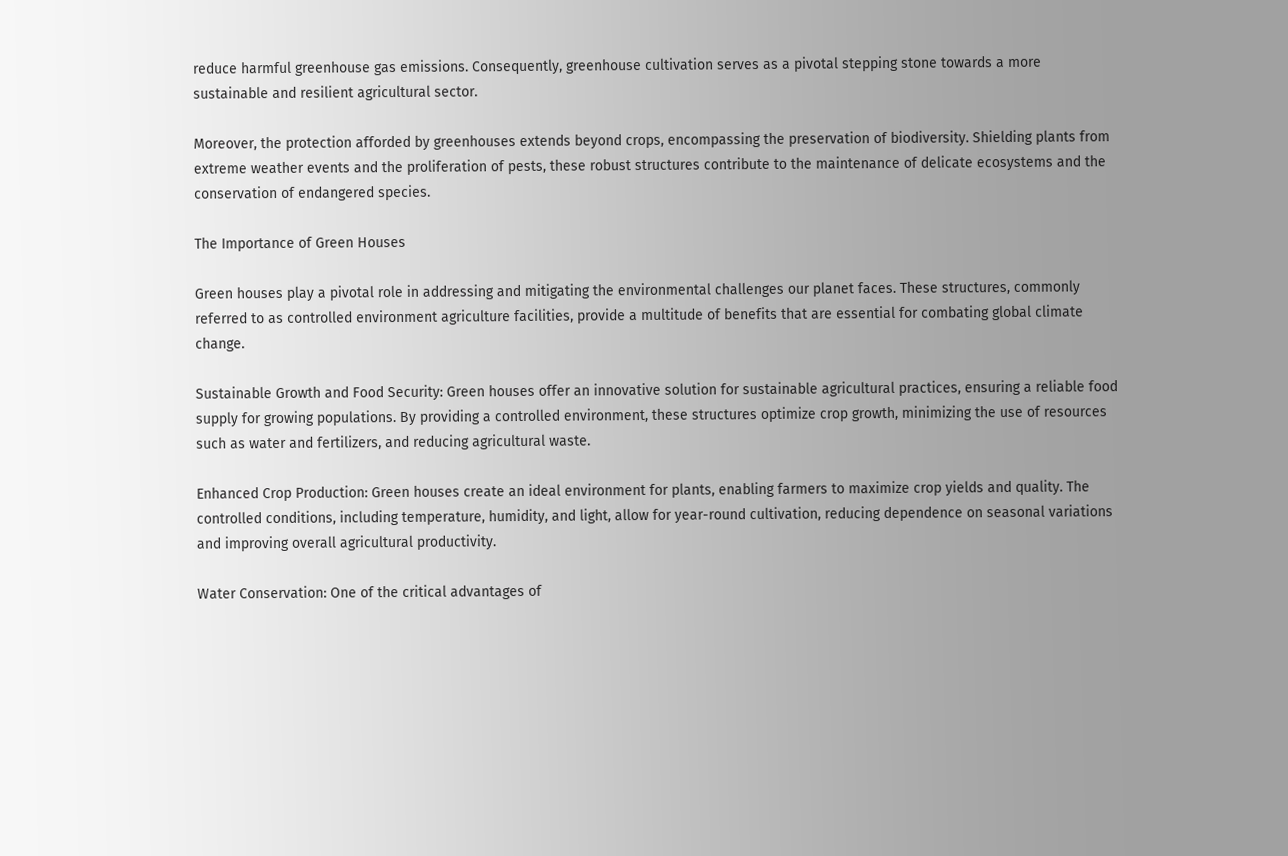reduce harmful greenhouse gas emissions. Consequently, greenhouse cultivation serves as a pivotal stepping stone towards a more sustainable and resilient agricultural sector.

Moreover, the protection afforded by greenhouses extends beyond crops, encompassing the preservation of biodiversity. Shielding plants from extreme weather events and the proliferation of pests, these robust structures contribute to the maintenance of delicate ecosystems and the conservation of endangered species.

The Importance of Green Houses

Green houses play a pivotal role in addressing and mitigating the environmental challenges our planet faces. These structures, commonly referred to as controlled environment agriculture facilities, provide a multitude of benefits that are essential for combating global climate change.

Sustainable Growth and Food Security: Green houses offer an innovative solution for sustainable agricultural practices, ensuring a reliable food supply for growing populations. By providing a controlled environment, these structures optimize crop growth, minimizing the use of resources such as water and fertilizers, and reducing agricultural waste.

Enhanced Crop Production: Green houses create an ideal environment for plants, enabling farmers to maximize crop yields and quality. The controlled conditions, including temperature, humidity, and light, allow for year-round cultivation, reducing dependence on seasonal variations and improving overall agricultural productivity.

Water Conservation: One of the critical advantages of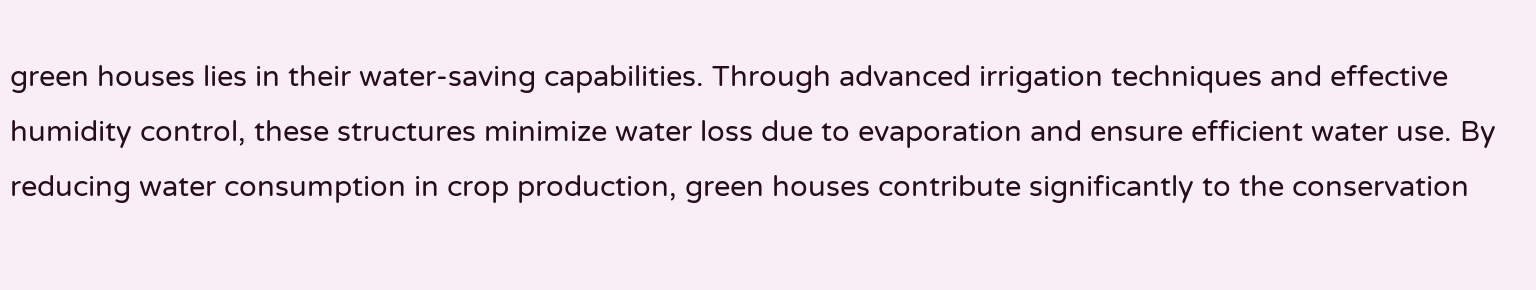green houses lies in their water-saving capabilities. Through advanced irrigation techniques and effective humidity control, these structures minimize water loss due to evaporation and ensure efficient water use. By reducing water consumption in crop production, green houses contribute significantly to the conservation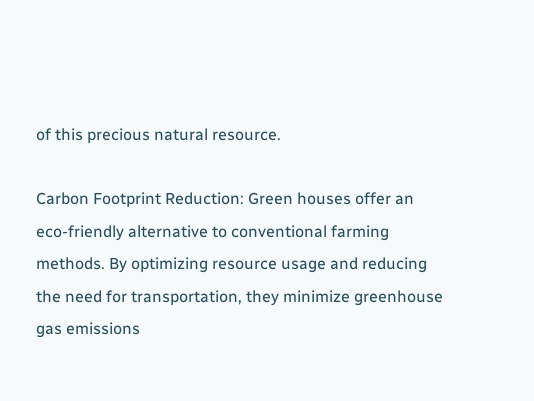of this precious natural resource.

Carbon Footprint Reduction: Green houses offer an eco-friendly alternative to conventional farming methods. By optimizing resource usage and reducing the need for transportation, they minimize greenhouse gas emissions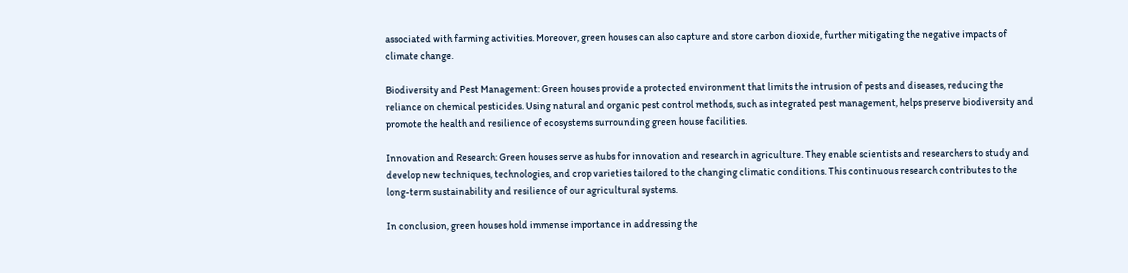associated with farming activities. Moreover, green houses can also capture and store carbon dioxide, further mitigating the negative impacts of climate change.

Biodiversity and Pest Management: Green houses provide a protected environment that limits the intrusion of pests and diseases, reducing the reliance on chemical pesticides. Using natural and organic pest control methods, such as integrated pest management, helps preserve biodiversity and promote the health and resilience of ecosystems surrounding green house facilities.

Innovation and Research: Green houses serve as hubs for innovation and research in agriculture. They enable scientists and researchers to study and develop new techniques, technologies, and crop varieties tailored to the changing climatic conditions. This continuous research contributes to the long-term sustainability and resilience of our agricultural systems.

In conclusion, green houses hold immense importance in addressing the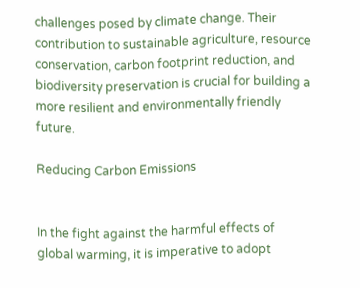challenges posed by climate change. Their contribution to sustainable agriculture, resource conservation, carbon footprint reduction, and biodiversity preservation is crucial for building a more resilient and environmentally friendly future.

Reducing Carbon Emissions


In the fight against the harmful effects of global warming, it is imperative to adopt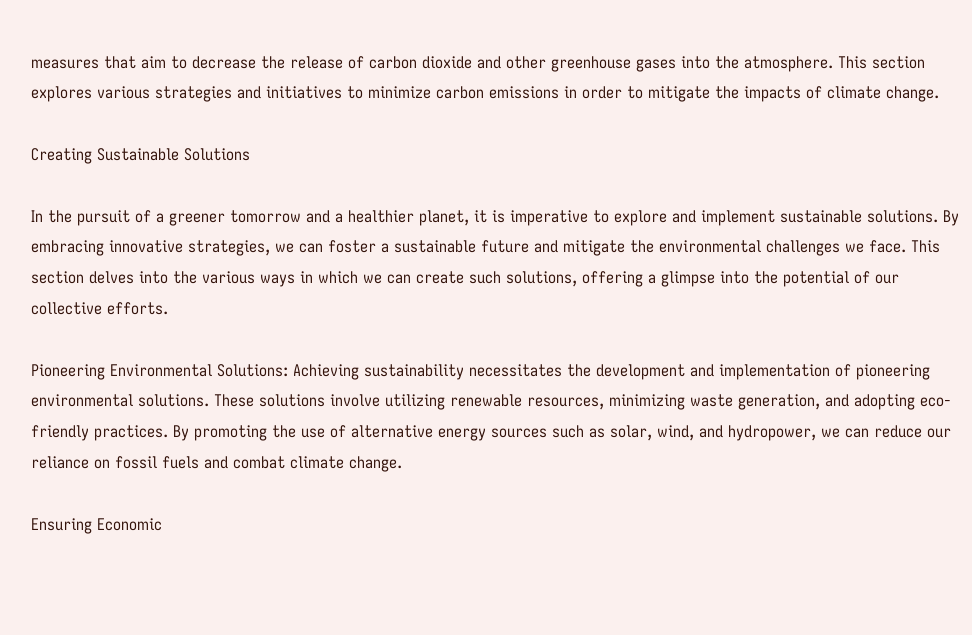measures that aim to decrease the release of carbon dioxide and other greenhouse gases into the atmosphere. This section explores various strategies and initiatives to minimize carbon emissions in order to mitigate the impacts of climate change.

Creating Sustainable Solutions

In the pursuit of a greener tomorrow and a healthier planet, it is imperative to explore and implement sustainable solutions. By embracing innovative strategies, we can foster a sustainable future and mitigate the environmental challenges we face. This section delves into the various ways in which we can create such solutions, offering a glimpse into the potential of our collective efforts.

Pioneering Environmental Solutions: Achieving sustainability necessitates the development and implementation of pioneering environmental solutions. These solutions involve utilizing renewable resources, minimizing waste generation, and adopting eco-friendly practices. By promoting the use of alternative energy sources such as solar, wind, and hydropower, we can reduce our reliance on fossil fuels and combat climate change.

Ensuring Economic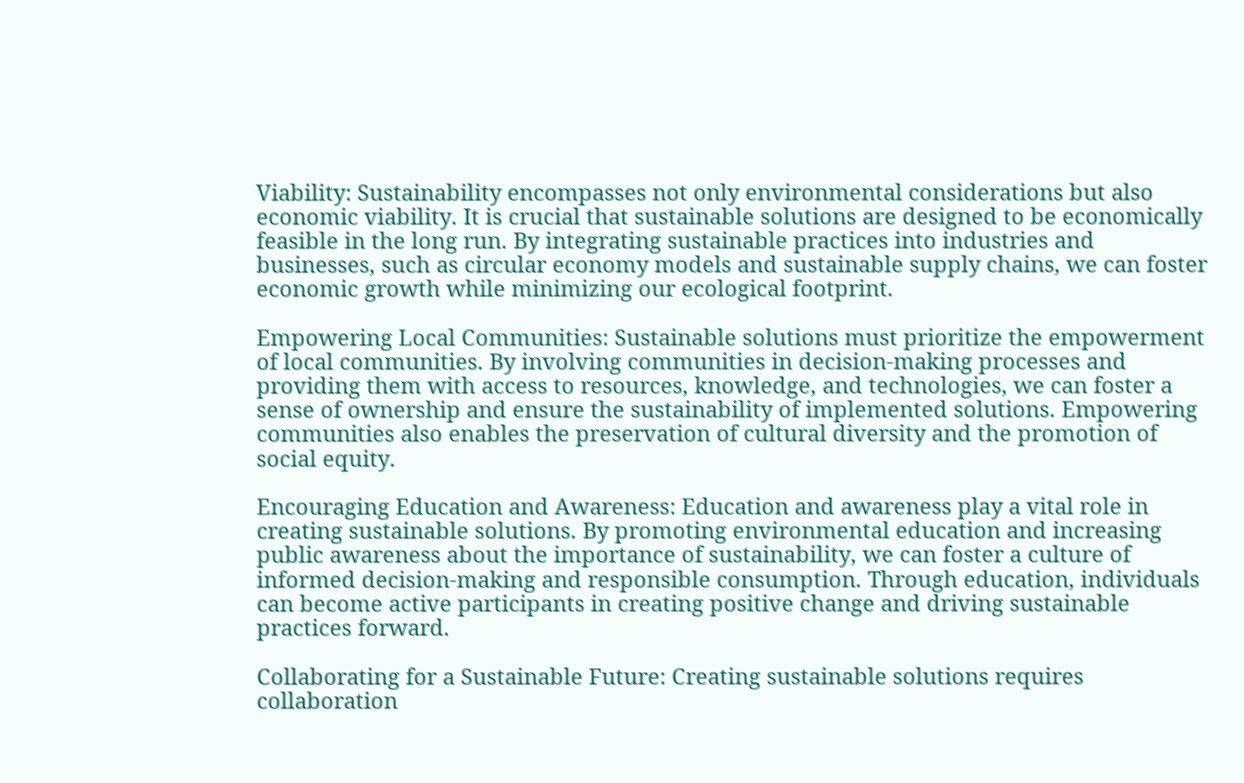Viability: Sustainability encompasses not only environmental considerations but also economic viability. It is crucial that sustainable solutions are designed to be economically feasible in the long run. By integrating sustainable practices into industries and businesses, such as circular economy models and sustainable supply chains, we can foster economic growth while minimizing our ecological footprint.

Empowering Local Communities: Sustainable solutions must prioritize the empowerment of local communities. By involving communities in decision-making processes and providing them with access to resources, knowledge, and technologies, we can foster a sense of ownership and ensure the sustainability of implemented solutions. Empowering communities also enables the preservation of cultural diversity and the promotion of social equity.

Encouraging Education and Awareness: Education and awareness play a vital role in creating sustainable solutions. By promoting environmental education and increasing public awareness about the importance of sustainability, we can foster a culture of informed decision-making and responsible consumption. Through education, individuals can become active participants in creating positive change and driving sustainable practices forward.

Collaborating for a Sustainable Future: Creating sustainable solutions requires collaboration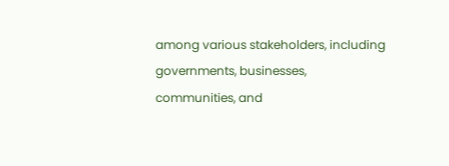among various stakeholders, including governments, businesses, communities, and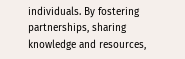individuals. By fostering partnerships, sharing knowledge and resources,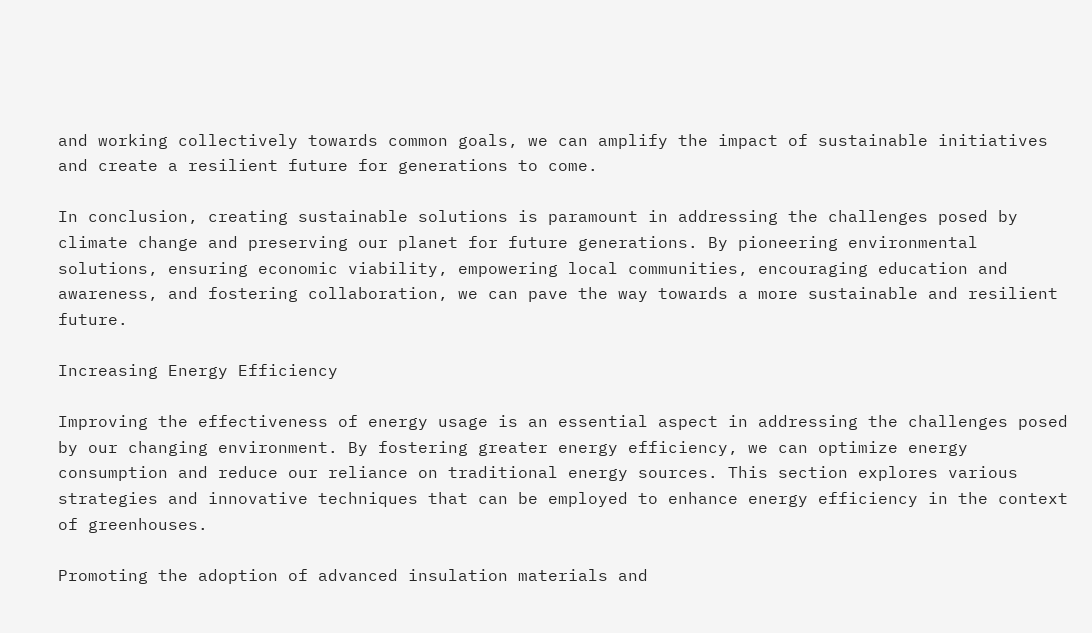and working collectively towards common goals, we can amplify the impact of sustainable initiatives and create a resilient future for generations to come.

In conclusion, creating sustainable solutions is paramount in addressing the challenges posed by climate change and preserving our planet for future generations. By pioneering environmental solutions, ensuring economic viability, empowering local communities, encouraging education and awareness, and fostering collaboration, we can pave the way towards a more sustainable and resilient future.

Increasing Energy Efficiency

Improving the effectiveness of energy usage is an essential aspect in addressing the challenges posed by our changing environment. By fostering greater energy efficiency, we can optimize energy consumption and reduce our reliance on traditional energy sources. This section explores various strategies and innovative techniques that can be employed to enhance energy efficiency in the context of greenhouses.

Promoting the adoption of advanced insulation materials and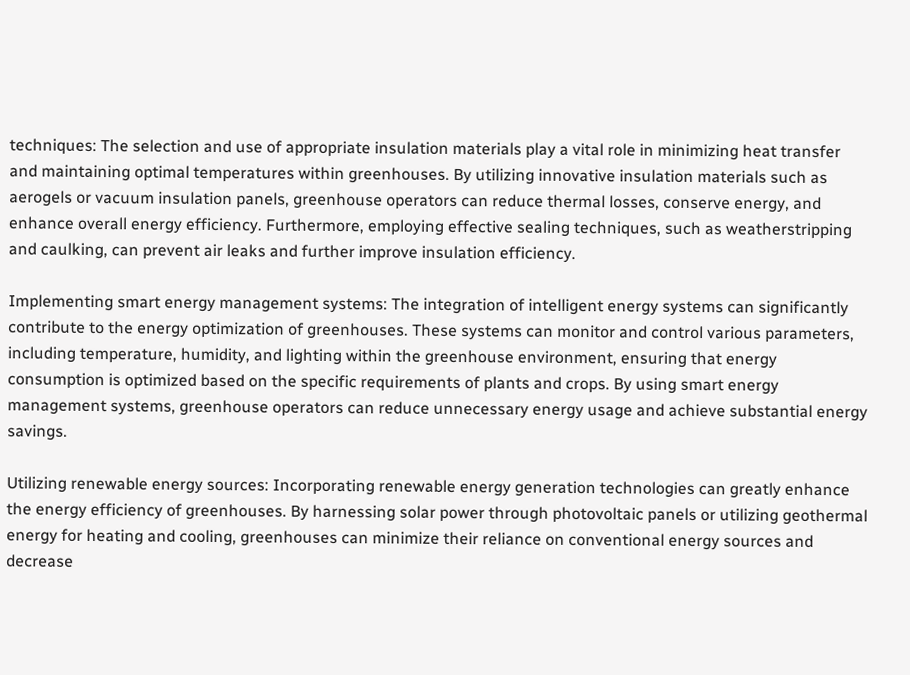techniques: The selection and use of appropriate insulation materials play a vital role in minimizing heat transfer and maintaining optimal temperatures within greenhouses. By utilizing innovative insulation materials such as aerogels or vacuum insulation panels, greenhouse operators can reduce thermal losses, conserve energy, and enhance overall energy efficiency. Furthermore, employing effective sealing techniques, such as weatherstripping and caulking, can prevent air leaks and further improve insulation efficiency.

Implementing smart energy management systems: The integration of intelligent energy systems can significantly contribute to the energy optimization of greenhouses. These systems can monitor and control various parameters, including temperature, humidity, and lighting within the greenhouse environment, ensuring that energy consumption is optimized based on the specific requirements of plants and crops. By using smart energy management systems, greenhouse operators can reduce unnecessary energy usage and achieve substantial energy savings.

Utilizing renewable energy sources: Incorporating renewable energy generation technologies can greatly enhance the energy efficiency of greenhouses. By harnessing solar power through photovoltaic panels or utilizing geothermal energy for heating and cooling, greenhouses can minimize their reliance on conventional energy sources and decrease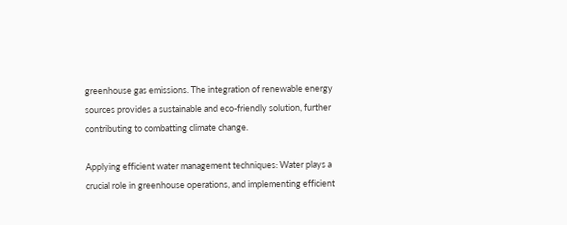greenhouse gas emissions. The integration of renewable energy sources provides a sustainable and eco-friendly solution, further contributing to combatting climate change.

Applying efficient water management techniques: Water plays a crucial role in greenhouse operations, and implementing efficient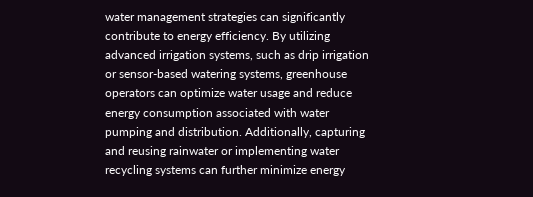water management strategies can significantly contribute to energy efficiency. By utilizing advanced irrigation systems, such as drip irrigation or sensor-based watering systems, greenhouse operators can optimize water usage and reduce energy consumption associated with water pumping and distribution. Additionally, capturing and reusing rainwater or implementing water recycling systems can further minimize energy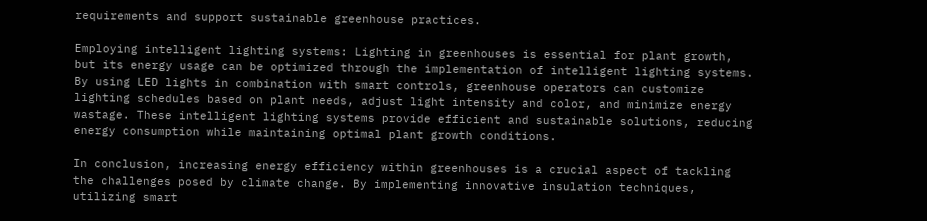requirements and support sustainable greenhouse practices.

Employing intelligent lighting systems: Lighting in greenhouses is essential for plant growth, but its energy usage can be optimized through the implementation of intelligent lighting systems. By using LED lights in combination with smart controls, greenhouse operators can customize lighting schedules based on plant needs, adjust light intensity and color, and minimize energy wastage. These intelligent lighting systems provide efficient and sustainable solutions, reducing energy consumption while maintaining optimal plant growth conditions.

In conclusion, increasing energy efficiency within greenhouses is a crucial aspect of tackling the challenges posed by climate change. By implementing innovative insulation techniques, utilizing smart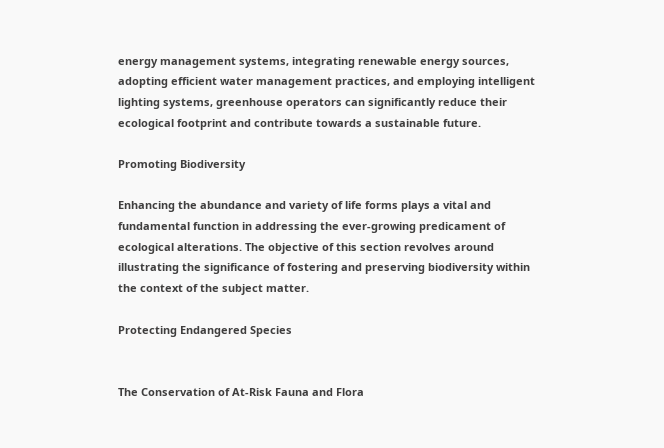energy management systems, integrating renewable energy sources, adopting efficient water management practices, and employing intelligent lighting systems, greenhouse operators can significantly reduce their ecological footprint and contribute towards a sustainable future.

Promoting Biodiversity

Enhancing the abundance and variety of life forms plays a vital and fundamental function in addressing the ever-growing predicament of ecological alterations. The objective of this section revolves around illustrating the significance of fostering and preserving biodiversity within the context of the subject matter.

Protecting Endangered Species


The Conservation of At-Risk Fauna and Flora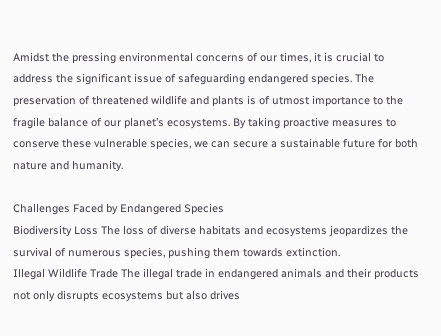Amidst the pressing environmental concerns of our times, it is crucial to address the significant issue of safeguarding endangered species. The preservation of threatened wildlife and plants is of utmost importance to the fragile balance of our planet’s ecosystems. By taking proactive measures to conserve these vulnerable species, we can secure a sustainable future for both nature and humanity.

Challenges Faced by Endangered Species
Biodiversity Loss The loss of diverse habitats and ecosystems jeopardizes the survival of numerous species, pushing them towards extinction.
Illegal Wildlife Trade The illegal trade in endangered animals and their products not only disrupts ecosystems but also drives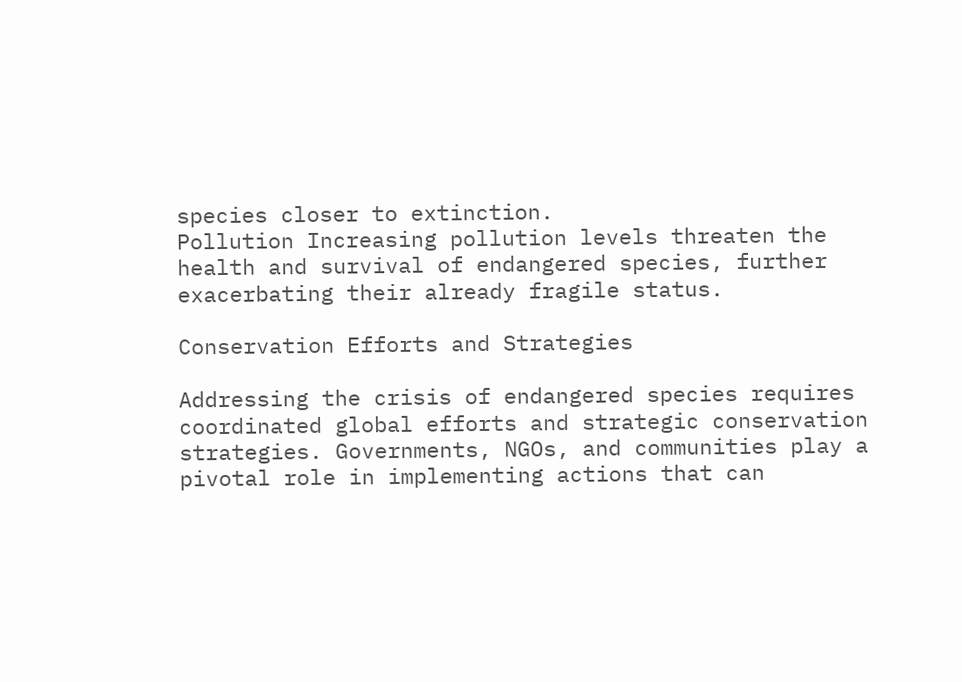species closer to extinction.
Pollution Increasing pollution levels threaten the health and survival of endangered species, further exacerbating their already fragile status.

Conservation Efforts and Strategies

Addressing the crisis of endangered species requires coordinated global efforts and strategic conservation strategies. Governments, NGOs, and communities play a pivotal role in implementing actions that can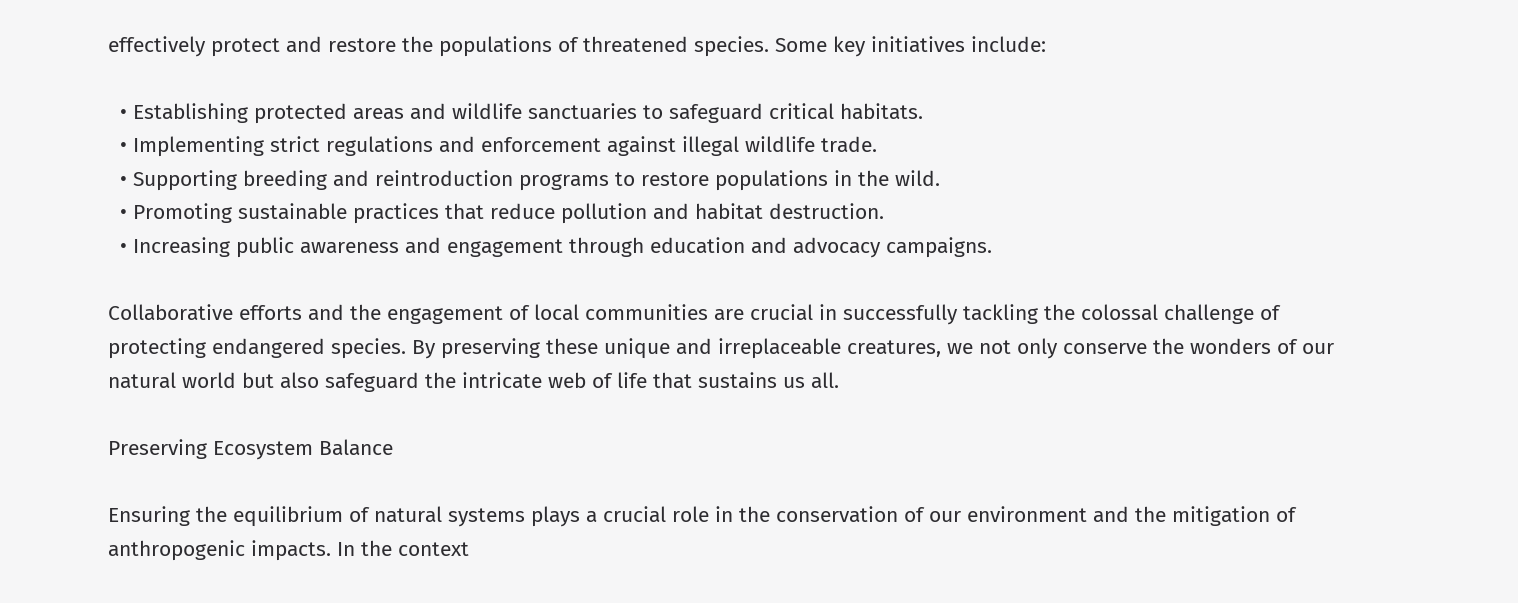effectively protect and restore the populations of threatened species. Some key initiatives include:

  • Establishing protected areas and wildlife sanctuaries to safeguard critical habitats.
  • Implementing strict regulations and enforcement against illegal wildlife trade.
  • Supporting breeding and reintroduction programs to restore populations in the wild.
  • Promoting sustainable practices that reduce pollution and habitat destruction.
  • Increasing public awareness and engagement through education and advocacy campaigns.

Collaborative efforts and the engagement of local communities are crucial in successfully tackling the colossal challenge of protecting endangered species. By preserving these unique and irreplaceable creatures, we not only conserve the wonders of our natural world but also safeguard the intricate web of life that sustains us all.

Preserving Ecosystem Balance

Ensuring the equilibrium of natural systems plays a crucial role in the conservation of our environment and the mitigation of anthropogenic impacts. In the context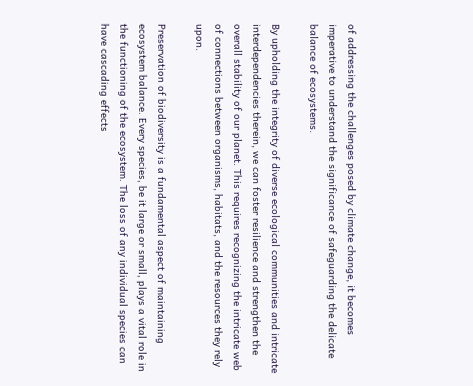of addressing the challenges posed by climate change, it becomes imperative to understand the significance of safeguarding the delicate balance of ecosystems.

By upholding the integrity of diverse ecological communities and intricate interdependencies therein, we can foster resilience and strengthen the overall stability of our planet. This requires recognizing the intricate web of connections between organisms, habitats, and the resources they rely upon.

Preservation of biodiversity is a fundamental aspect of maintaining ecosystem balance. Every species, be it large or small, plays a vital role in the functioning of the ecosystem. The loss of any individual species can have cascading effects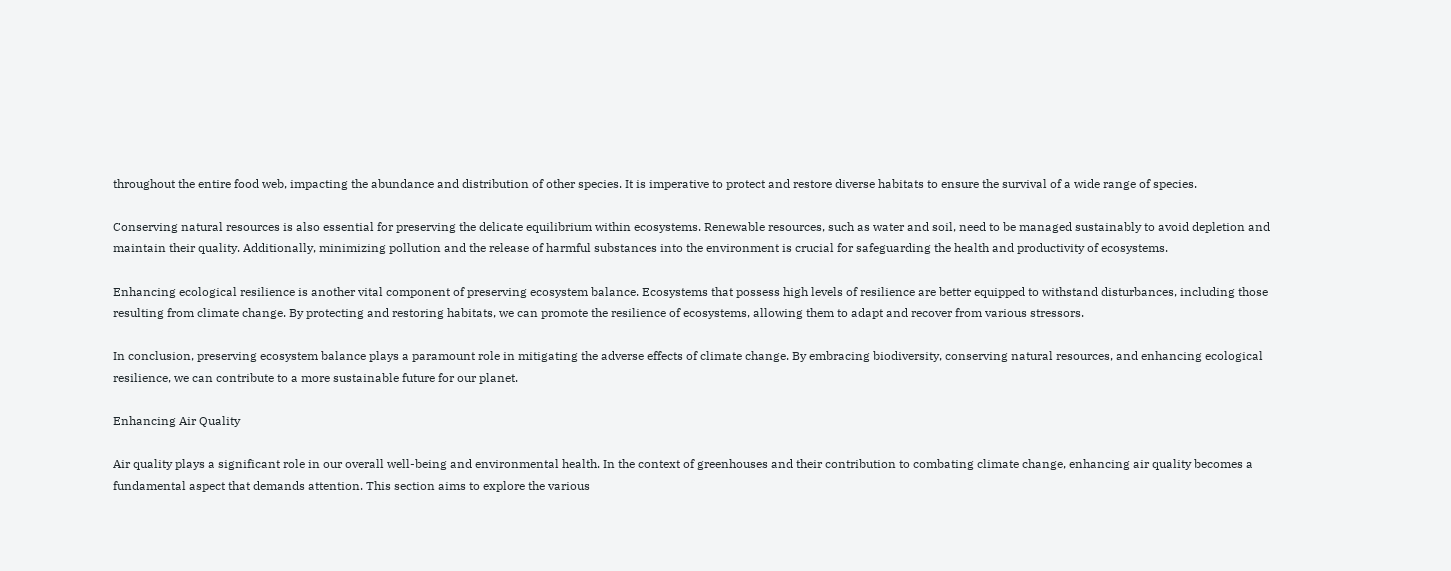throughout the entire food web, impacting the abundance and distribution of other species. It is imperative to protect and restore diverse habitats to ensure the survival of a wide range of species.

Conserving natural resources is also essential for preserving the delicate equilibrium within ecosystems. Renewable resources, such as water and soil, need to be managed sustainably to avoid depletion and maintain their quality. Additionally, minimizing pollution and the release of harmful substances into the environment is crucial for safeguarding the health and productivity of ecosystems.

Enhancing ecological resilience is another vital component of preserving ecosystem balance. Ecosystems that possess high levels of resilience are better equipped to withstand disturbances, including those resulting from climate change. By protecting and restoring habitats, we can promote the resilience of ecosystems, allowing them to adapt and recover from various stressors.

In conclusion, preserving ecosystem balance plays a paramount role in mitigating the adverse effects of climate change. By embracing biodiversity, conserving natural resources, and enhancing ecological resilience, we can contribute to a more sustainable future for our planet.

Enhancing Air Quality

Air quality plays a significant role in our overall well-being and environmental health. In the context of greenhouses and their contribution to combating climate change, enhancing air quality becomes a fundamental aspect that demands attention. This section aims to explore the various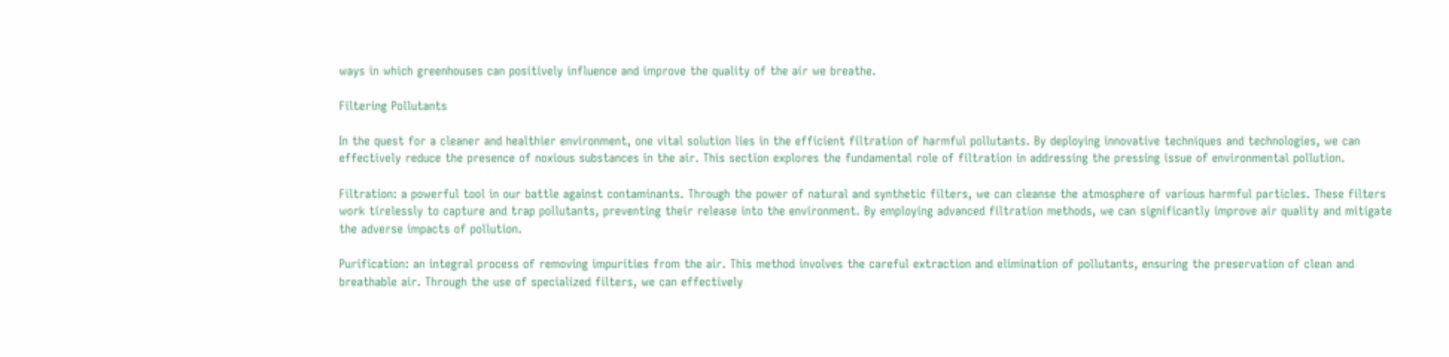ways in which greenhouses can positively influence and improve the quality of the air we breathe.

Filtering Pollutants

In the quest for a cleaner and healthier environment, one vital solution lies in the efficient filtration of harmful pollutants. By deploying innovative techniques and technologies, we can effectively reduce the presence of noxious substances in the air. This section explores the fundamental role of filtration in addressing the pressing issue of environmental pollution.

Filtration: a powerful tool in our battle against contaminants. Through the power of natural and synthetic filters, we can cleanse the atmosphere of various harmful particles. These filters work tirelessly to capture and trap pollutants, preventing their release into the environment. By employing advanced filtration methods, we can significantly improve air quality and mitigate the adverse impacts of pollution.

Purification: an integral process of removing impurities from the air. This method involves the careful extraction and elimination of pollutants, ensuring the preservation of clean and breathable air. Through the use of specialized filters, we can effectively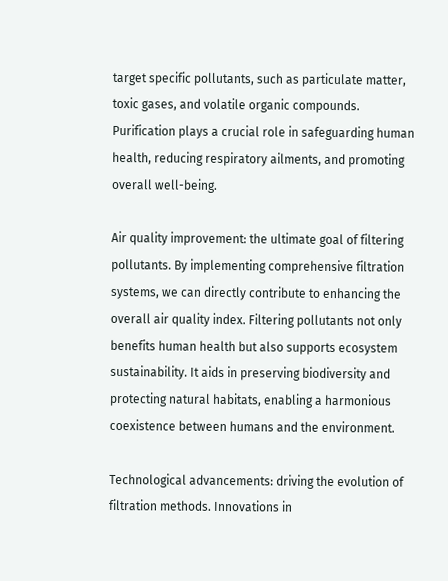target specific pollutants, such as particulate matter, toxic gases, and volatile organic compounds. Purification plays a crucial role in safeguarding human health, reducing respiratory ailments, and promoting overall well-being.

Air quality improvement: the ultimate goal of filtering pollutants. By implementing comprehensive filtration systems, we can directly contribute to enhancing the overall air quality index. Filtering pollutants not only benefits human health but also supports ecosystem sustainability. It aids in preserving biodiversity and protecting natural habitats, enabling a harmonious coexistence between humans and the environment.

Technological advancements: driving the evolution of filtration methods. Innovations in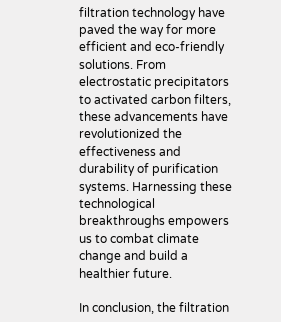filtration technology have paved the way for more efficient and eco-friendly solutions. From electrostatic precipitators to activated carbon filters, these advancements have revolutionized the effectiveness and durability of purification systems. Harnessing these technological breakthroughs empowers us to combat climate change and build a healthier future.

In conclusion, the filtration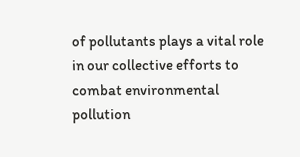of pollutants plays a vital role in our collective efforts to combat environmental pollution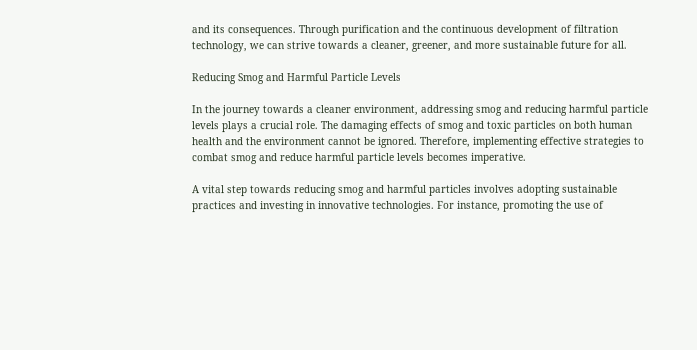and its consequences. Through purification and the continuous development of filtration technology, we can strive towards a cleaner, greener, and more sustainable future for all.

Reducing Smog and Harmful Particle Levels

In the journey towards a cleaner environment, addressing smog and reducing harmful particle levels plays a crucial role. The damaging effects of smog and toxic particles on both human health and the environment cannot be ignored. Therefore, implementing effective strategies to combat smog and reduce harmful particle levels becomes imperative.

A vital step towards reducing smog and harmful particles involves adopting sustainable practices and investing in innovative technologies. For instance, promoting the use of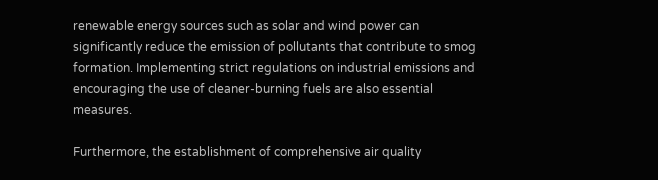renewable energy sources such as solar and wind power can significantly reduce the emission of pollutants that contribute to smog formation. Implementing strict regulations on industrial emissions and encouraging the use of cleaner-burning fuels are also essential measures.

Furthermore, the establishment of comprehensive air quality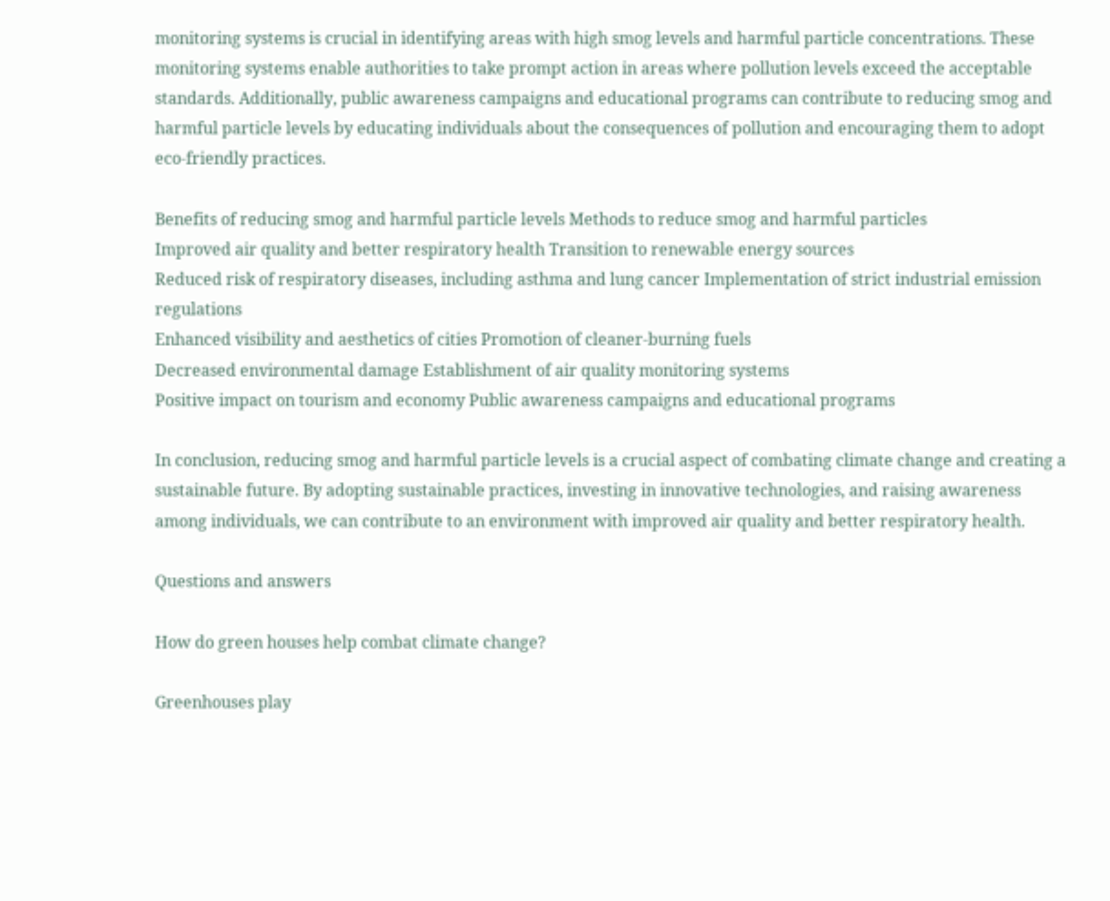monitoring systems is crucial in identifying areas with high smog levels and harmful particle concentrations. These monitoring systems enable authorities to take prompt action in areas where pollution levels exceed the acceptable standards. Additionally, public awareness campaigns and educational programs can contribute to reducing smog and harmful particle levels by educating individuals about the consequences of pollution and encouraging them to adopt eco-friendly practices.

Benefits of reducing smog and harmful particle levels Methods to reduce smog and harmful particles
Improved air quality and better respiratory health Transition to renewable energy sources
Reduced risk of respiratory diseases, including asthma and lung cancer Implementation of strict industrial emission regulations
Enhanced visibility and aesthetics of cities Promotion of cleaner-burning fuels
Decreased environmental damage Establishment of air quality monitoring systems
Positive impact on tourism and economy Public awareness campaigns and educational programs

In conclusion, reducing smog and harmful particle levels is a crucial aspect of combating climate change and creating a sustainable future. By adopting sustainable practices, investing in innovative technologies, and raising awareness among individuals, we can contribute to an environment with improved air quality and better respiratory health.

Questions and answers

How do green houses help combat climate change?

Greenhouses play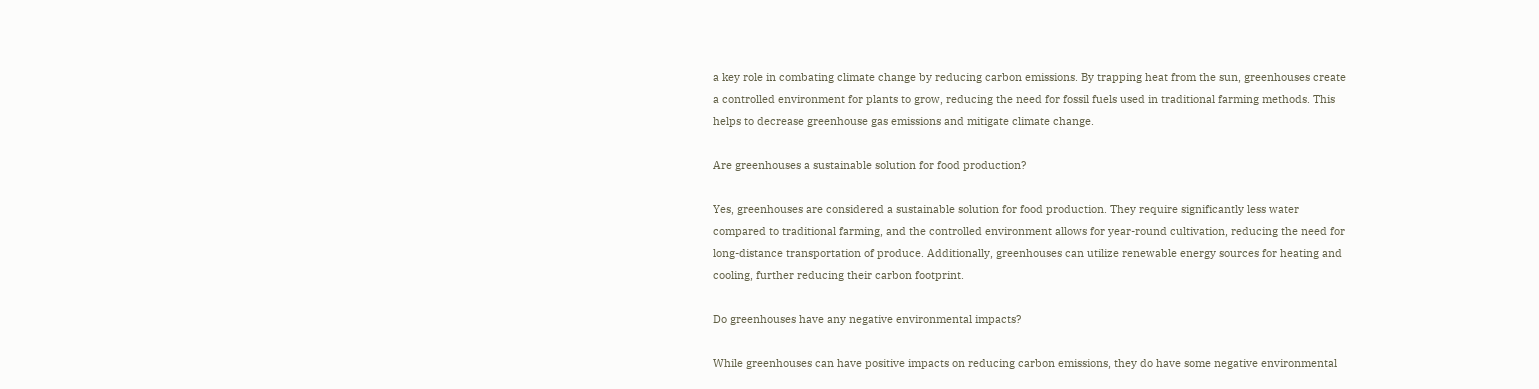a key role in combating climate change by reducing carbon emissions. By trapping heat from the sun, greenhouses create a controlled environment for plants to grow, reducing the need for fossil fuels used in traditional farming methods. This helps to decrease greenhouse gas emissions and mitigate climate change.

Are greenhouses a sustainable solution for food production?

Yes, greenhouses are considered a sustainable solution for food production. They require significantly less water compared to traditional farming, and the controlled environment allows for year-round cultivation, reducing the need for long-distance transportation of produce. Additionally, greenhouses can utilize renewable energy sources for heating and cooling, further reducing their carbon footprint.

Do greenhouses have any negative environmental impacts?

While greenhouses can have positive impacts on reducing carbon emissions, they do have some negative environmental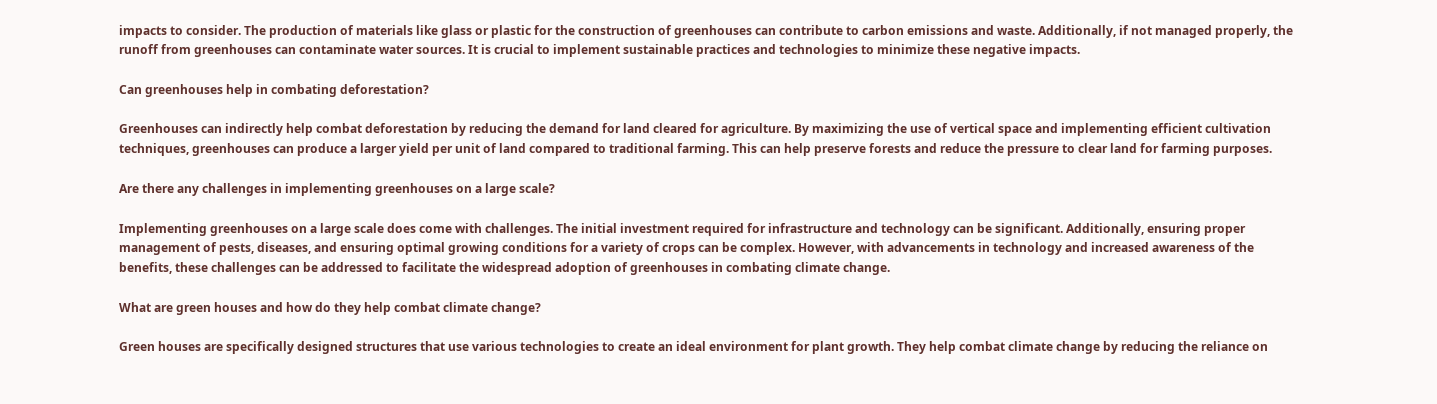impacts to consider. The production of materials like glass or plastic for the construction of greenhouses can contribute to carbon emissions and waste. Additionally, if not managed properly, the runoff from greenhouses can contaminate water sources. It is crucial to implement sustainable practices and technologies to minimize these negative impacts.

Can greenhouses help in combating deforestation?

Greenhouses can indirectly help combat deforestation by reducing the demand for land cleared for agriculture. By maximizing the use of vertical space and implementing efficient cultivation techniques, greenhouses can produce a larger yield per unit of land compared to traditional farming. This can help preserve forests and reduce the pressure to clear land for farming purposes.

Are there any challenges in implementing greenhouses on a large scale?

Implementing greenhouses on a large scale does come with challenges. The initial investment required for infrastructure and technology can be significant. Additionally, ensuring proper management of pests, diseases, and ensuring optimal growing conditions for a variety of crops can be complex. However, with advancements in technology and increased awareness of the benefits, these challenges can be addressed to facilitate the widespread adoption of greenhouses in combating climate change.

What are green houses and how do they help combat climate change?

Green houses are specifically designed structures that use various technologies to create an ideal environment for plant growth. They help combat climate change by reducing the reliance on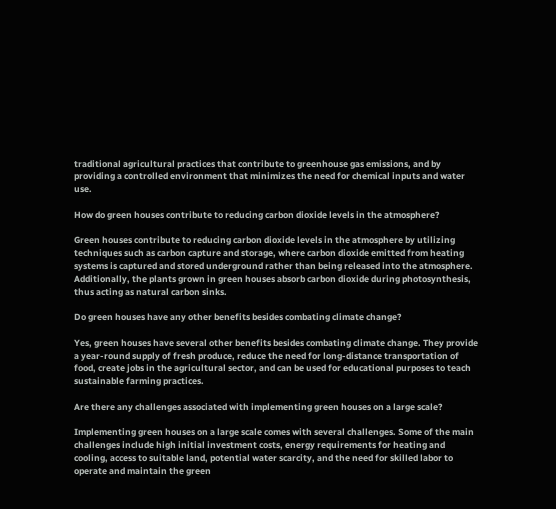traditional agricultural practices that contribute to greenhouse gas emissions, and by providing a controlled environment that minimizes the need for chemical inputs and water use.

How do green houses contribute to reducing carbon dioxide levels in the atmosphere?

Green houses contribute to reducing carbon dioxide levels in the atmosphere by utilizing techniques such as carbon capture and storage, where carbon dioxide emitted from heating systems is captured and stored underground rather than being released into the atmosphere. Additionally, the plants grown in green houses absorb carbon dioxide during photosynthesis, thus acting as natural carbon sinks.

Do green houses have any other benefits besides combating climate change?

Yes, green houses have several other benefits besides combating climate change. They provide a year-round supply of fresh produce, reduce the need for long-distance transportation of food, create jobs in the agricultural sector, and can be used for educational purposes to teach sustainable farming practices.

Are there any challenges associated with implementing green houses on a large scale?

Implementing green houses on a large scale comes with several challenges. Some of the main challenges include high initial investment costs, energy requirements for heating and cooling, access to suitable land, potential water scarcity, and the need for skilled labor to operate and maintain the green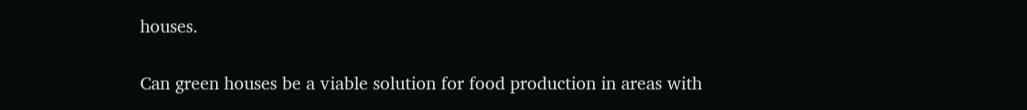houses.

Can green houses be a viable solution for food production in areas with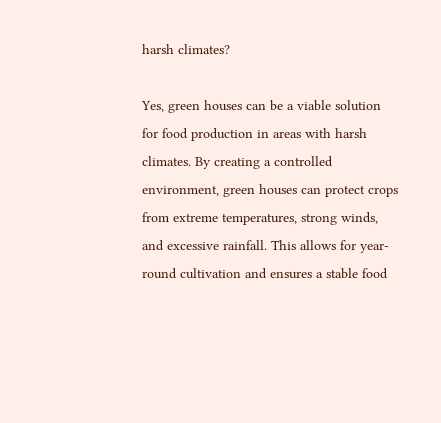harsh climates?

Yes, green houses can be a viable solution for food production in areas with harsh climates. By creating a controlled environment, green houses can protect crops from extreme temperatures, strong winds, and excessive rainfall. This allows for year-round cultivation and ensures a stable food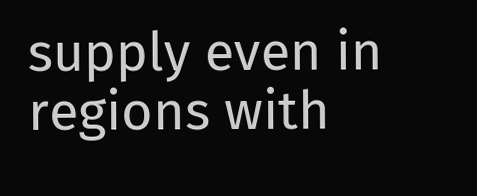supply even in regions with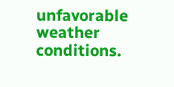unfavorable weather conditions.